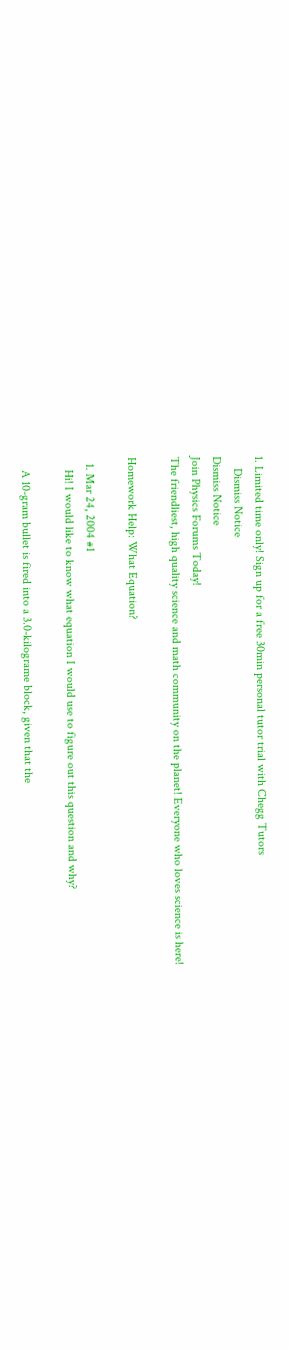1. Limited time only! Sign up for a free 30min personal tutor trial with Chegg Tutors
    Dismiss Notice
Dismiss Notice
Join Physics Forums Today!
The friendliest, high quality science and math community on the planet! Everyone who loves science is here!

Homework Help: What Equation?

  1. Mar 24, 2004 #1
    Hi! I would like to know what equation I would use to figure out this question and why?

    A 10-gram bullet is fired into a 3.0-kilograme block, given that the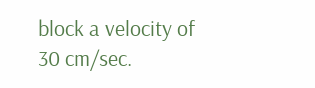block a velocity of 30 cm/sec.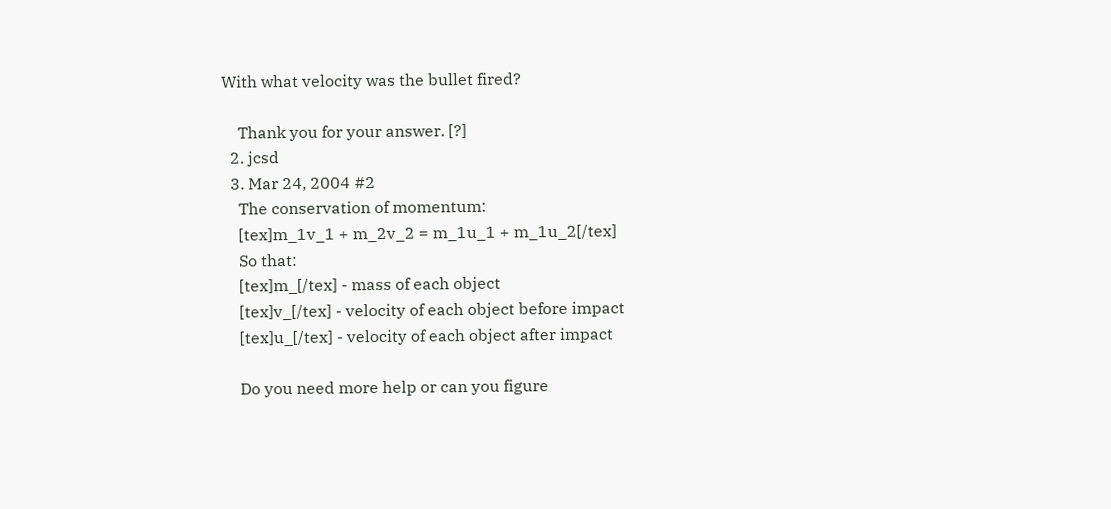With what velocity was the bullet fired?

    Thank you for your answer. [?]
  2. jcsd
  3. Mar 24, 2004 #2
    The conservation of momentum:
    [tex]m_1v_1 + m_2v_2 = m_1u_1 + m_1u_2[/tex]
    So that:
    [tex]m_[/tex] - mass of each object
    [tex]v_[/tex] - velocity of each object before impact
    [tex]u_[/tex] - velocity of each object after impact

    Do you need more help or can you figure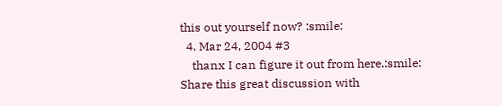this out yourself now? :smile:
  4. Mar 24, 2004 #3
    thanx I can figure it out from here.:smile:
Share this great discussion with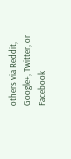others via Reddit, Google+, Twitter, or Facebook